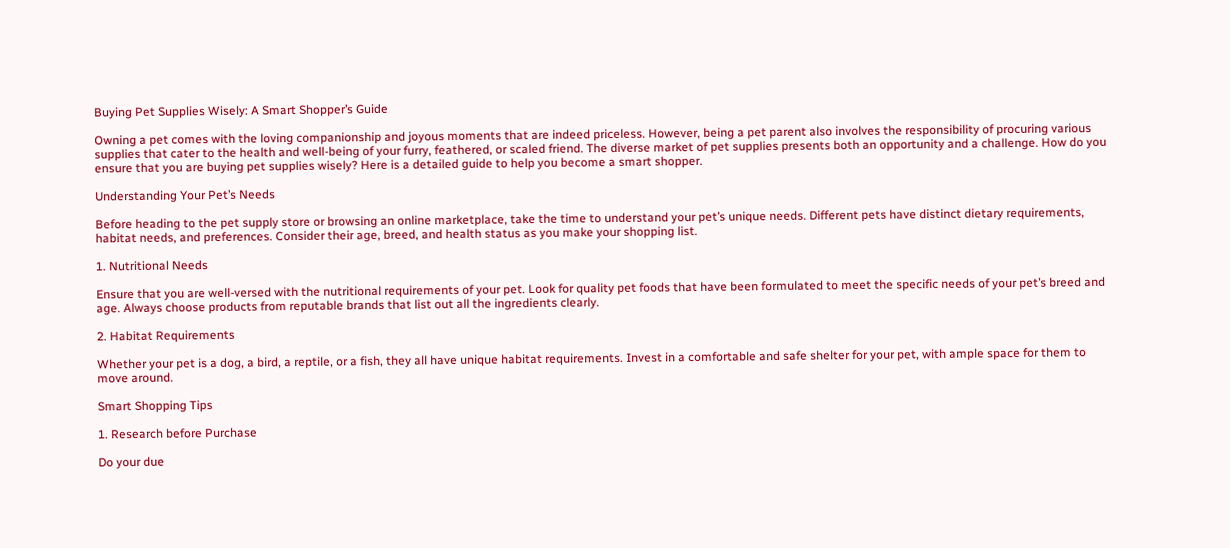Buying Pet Supplies Wisely: A Smart Shopper’s Guide

Owning a pet comes with the loving companionship and joyous moments that are indeed priceless. However, being a pet parent also involves the responsibility of procuring various supplies that cater to the health and well-being of your furry, feathered, or scaled friend. The diverse market of pet supplies presents both an opportunity and a challenge. How do you ensure that you are buying pet supplies wisely? Here is a detailed guide to help you become a smart shopper.

Understanding Your Pet’s Needs

Before heading to the pet supply store or browsing an online marketplace, take the time to understand your pet’s unique needs. Different pets have distinct dietary requirements, habitat needs, and preferences. Consider their age, breed, and health status as you make your shopping list.

1. Nutritional Needs

Ensure that you are well-versed with the nutritional requirements of your pet. Look for quality pet foods that have been formulated to meet the specific needs of your pet’s breed and age. Always choose products from reputable brands that list out all the ingredients clearly.

2. Habitat Requirements

Whether your pet is a dog, a bird, a reptile, or a fish, they all have unique habitat requirements. Invest in a comfortable and safe shelter for your pet, with ample space for them to move around.

Smart Shopping Tips

1. Research before Purchase

Do your due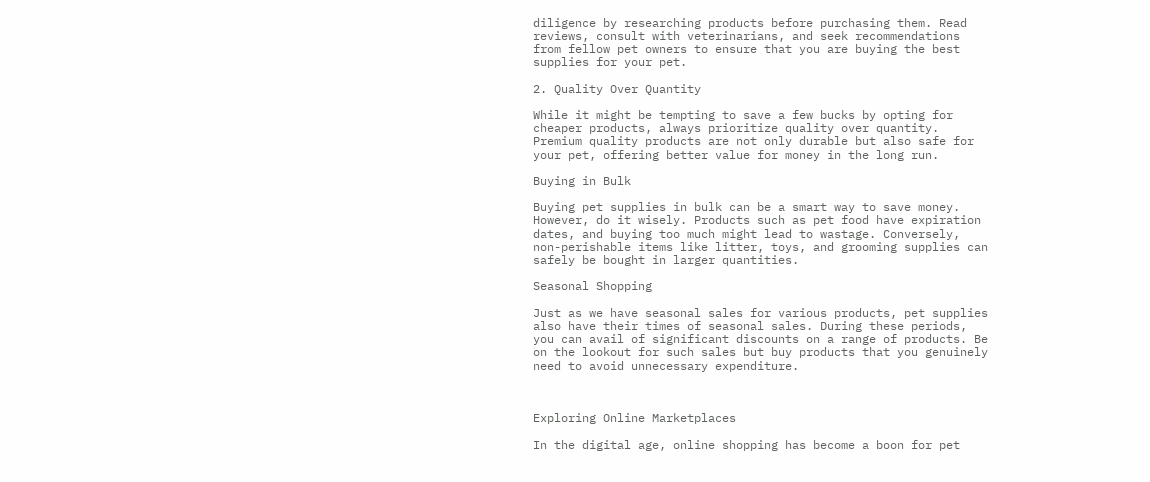diligence by researching products before purchasing them. Read reviews, consult with veterinarians, and seek recommendations from fellow pet owners to ensure that you are buying the best supplies for your pet.

2. Quality Over Quantity

While it might be tempting to save a few bucks by opting for cheaper products, always prioritize quality over quantity. Premium quality products are not only durable but also safe for your pet, offering better value for money in the long run.

Buying in Bulk

Buying pet supplies in bulk can be a smart way to save money. However, do it wisely. Products such as pet food have expiration dates, and buying too much might lead to wastage. Conversely, non-perishable items like litter, toys, and grooming supplies can safely be bought in larger quantities.

Seasonal Shopping

Just as we have seasonal sales for various products, pet supplies also have their times of seasonal sales. During these periods, you can avail of significant discounts on a range of products. Be on the lookout for such sales but buy products that you genuinely need to avoid unnecessary expenditure.



Exploring Online Marketplaces

In the digital age, online shopping has become a boon for pet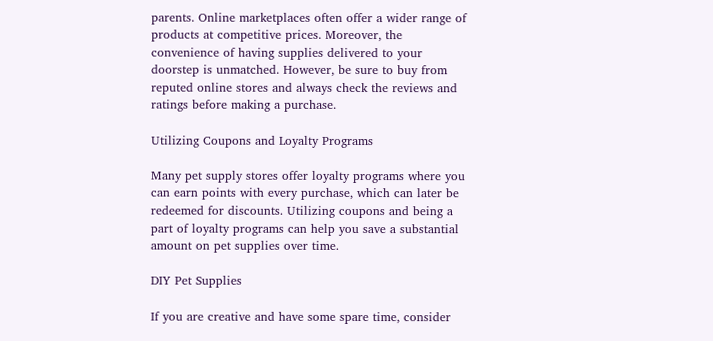parents. Online marketplaces often offer a wider range of products at competitive prices. Moreover, the convenience of having supplies delivered to your doorstep is unmatched. However, be sure to buy from reputed online stores and always check the reviews and ratings before making a purchase.

Utilizing Coupons and Loyalty Programs

Many pet supply stores offer loyalty programs where you can earn points with every purchase, which can later be redeemed for discounts. Utilizing coupons and being a part of loyalty programs can help you save a substantial amount on pet supplies over time.

DIY Pet Supplies

If you are creative and have some spare time, consider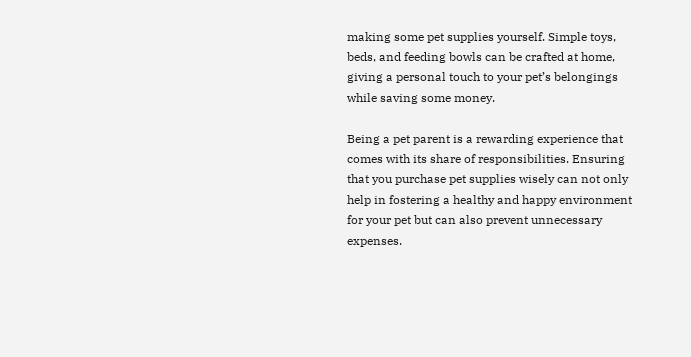making some pet supplies yourself. Simple toys, beds, and feeding bowls can be crafted at home, giving a personal touch to your pet’s belongings while saving some money.

Being a pet parent is a rewarding experience that comes with its share of responsibilities. Ensuring that you purchase pet supplies wisely can not only help in fostering a healthy and happy environment for your pet but can also prevent unnecessary expenses.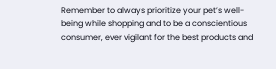Remember to always prioritize your pet’s well-being while shopping and to be a conscientious consumer, ever vigilant for the best products and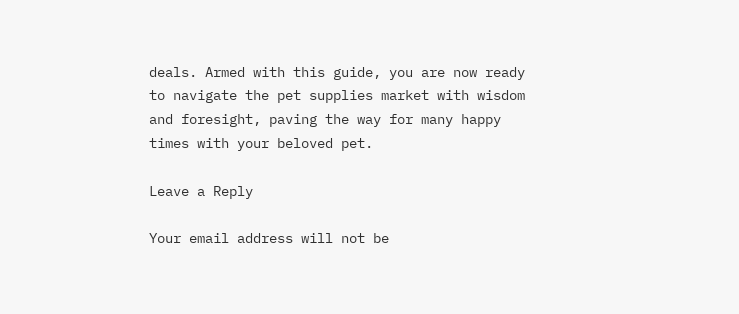deals. Armed with this guide, you are now ready to navigate the pet supplies market with wisdom and foresight, paving the way for many happy times with your beloved pet.

Leave a Reply

Your email address will not be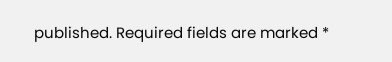published. Required fields are marked *